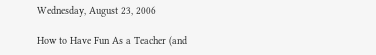Wednesday, August 23, 2006

How to Have Fun As a Teacher (and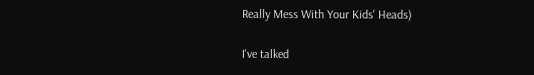Really Mess With Your Kids' Heads)

I've talked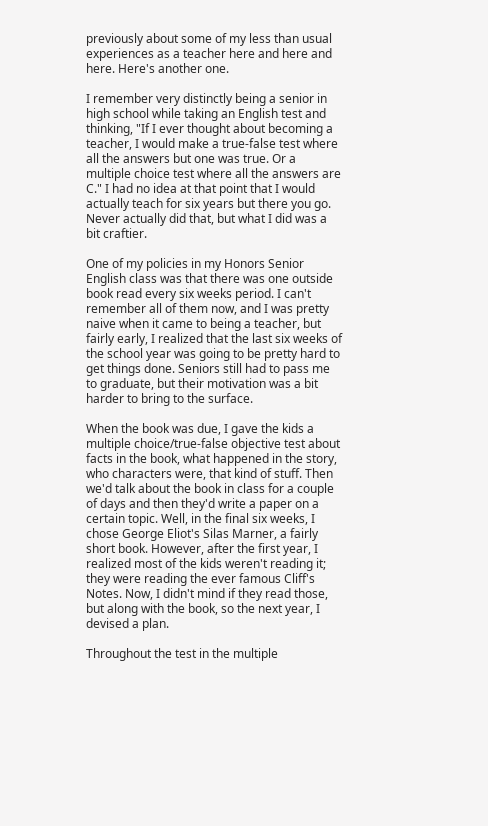previously about some of my less than usual experiences as a teacher here and here and here. Here's another one.

I remember very distinctly being a senior in high school while taking an English test and thinking, "If I ever thought about becoming a teacher, I would make a true-false test where all the answers but one was true. Or a multiple choice test where all the answers are C." I had no idea at that point that I would actually teach for six years but there you go. Never actually did that, but what I did was a bit craftier.

One of my policies in my Honors Senior English class was that there was one outside book read every six weeks period. I can't remember all of them now, and I was pretty naive when it came to being a teacher, but fairly early, I realized that the last six weeks of the school year was going to be pretty hard to get things done. Seniors still had to pass me to graduate, but their motivation was a bit harder to bring to the surface.

When the book was due, I gave the kids a multiple choice/true-false objective test about facts in the book, what happened in the story, who characters were, that kind of stuff. Then we'd talk about the book in class for a couple of days and then they'd write a paper on a certain topic. Well, in the final six weeks, I chose George Eliot's Silas Marner, a fairly short book. However, after the first year, I realized most of the kids weren't reading it; they were reading the ever famous Cliff's Notes. Now, I didn't mind if they read those, but along with the book, so the next year, I devised a plan.

Throughout the test in the multiple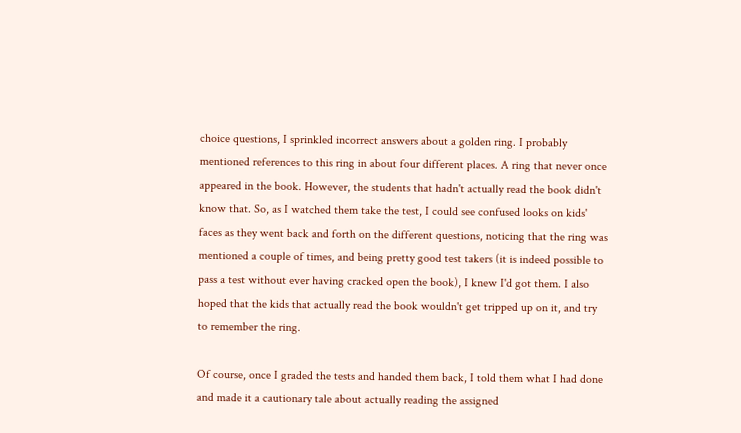choice questions, I sprinkled incorrect answers about a golden ring. I probably mentioned references to this ring in about four different places. A ring that never once appeared in the book. However, the students that hadn't actually read the book didn't know that. So, as I watched them take the test, I could see confused looks on kids' faces as they went back and forth on the different questions, noticing that the ring was mentioned a couple of times, and being pretty good test takers (it is indeed possible to pass a test without ever having cracked open the book), I knew I'd got them. I also hoped that the kids that actually read the book wouldn't get tripped up on it, and try to remember the ring.

Of course, once I graded the tests and handed them back, I told them what I had done and made it a cautionary tale about actually reading the assigned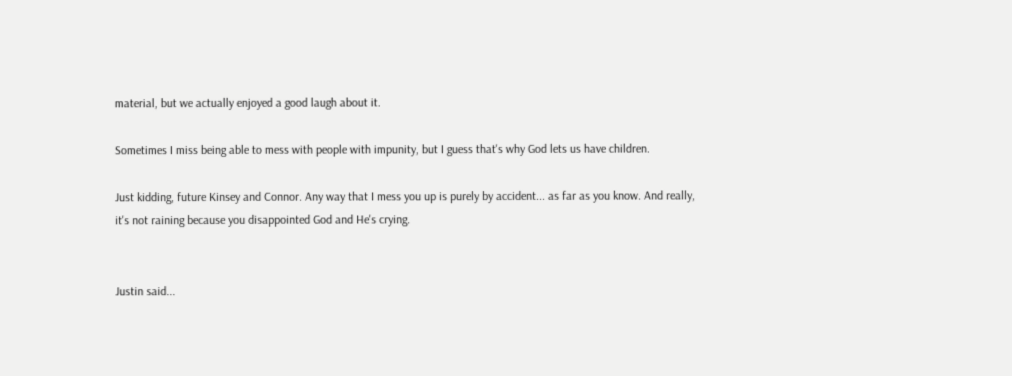material, but we actually enjoyed a good laugh about it.

Sometimes I miss being able to mess with people with impunity, but I guess that's why God lets us have children.

Just kidding, future Kinsey and Connor. Any way that I mess you up is purely by accident... as far as you know. And really, it's not raining because you disappointed God and He's crying.


Justin said...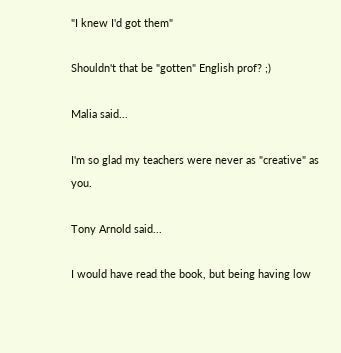"I knew I'd got them"

Shouldn't that be "gotten" English prof? ;)

Malia said...

I'm so glad my teachers were never as "creative" as you.

Tony Arnold said...

I would have read the book, but being having low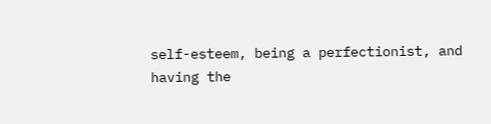self-esteem, being a perfectionist, and having the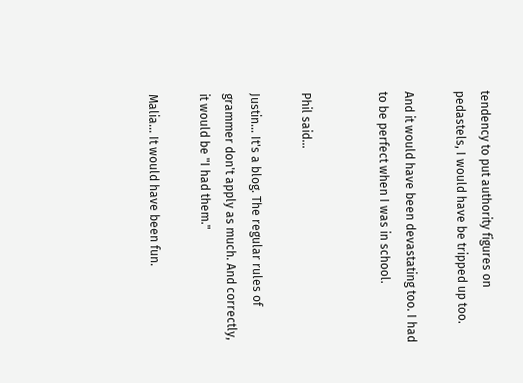tendency to put authority figures on pedastels, I would have be tripped up too.

And it would have been devastating too. I had to be perfect when I was in school.


Phil said...

Justin... It's a blog. The regular rules of grammer don't apply as much. And correctly, it would be "I had them."

Malia... It would have been fun.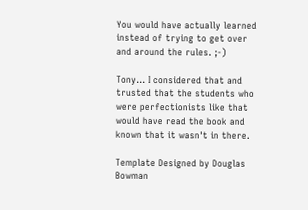You would have actually learned instead of trying to get over and around the rules. ;-)

Tony... I considered that and trusted that the students who were perfectionists like that would have read the book and known that it wasn't in there.

Template Designed by Douglas Bowman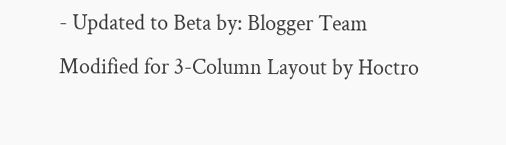- Updated to Beta by: Blogger Team
Modified for 3-Column Layout by Hoctro